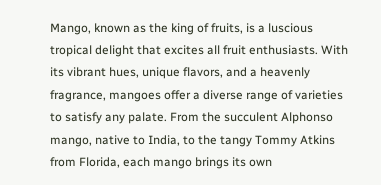Mango, known as the king of fruits, is a luscious tropical delight that excites all fruit enthusiasts. With its vibrant hues, unique flavors, and a heavenly fragrance, mangoes offer a diverse range of varieties to satisfy any palate. From the succulent Alphonso mango, native to India, to the tangy Tommy Atkins from Florida, each mango brings its own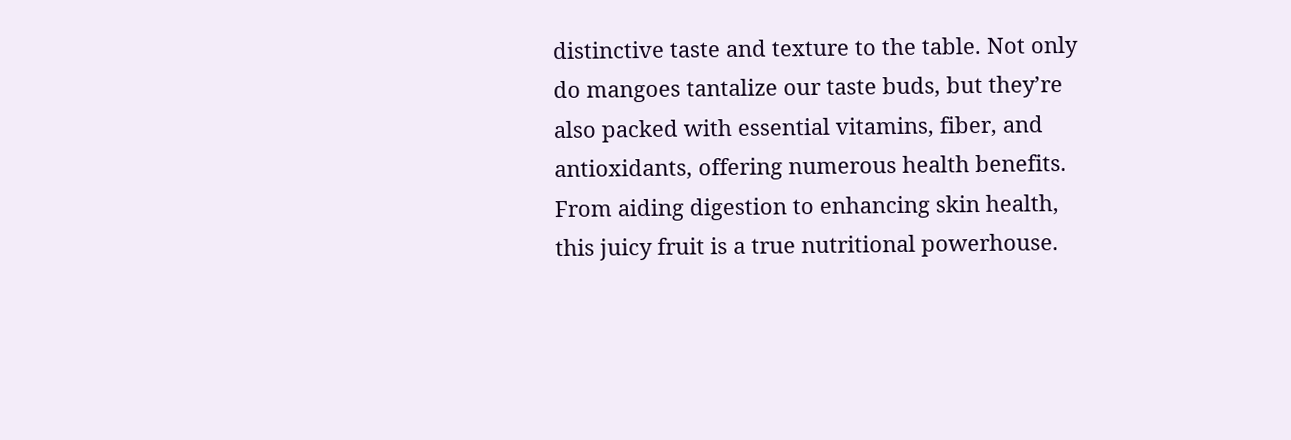distinctive taste and texture to the table. Not only do mangoes tantalize our taste buds, but they’re also packed with essential vitamins, fiber, and antioxidants, offering numerous health benefits. From aiding digestion to enhancing skin health, this juicy fruit is a true nutritional powerhouse.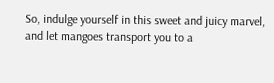So, indulge yourself in this sweet and juicy marvel, and let mangoes transport you to a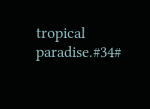tropical paradise.#34#